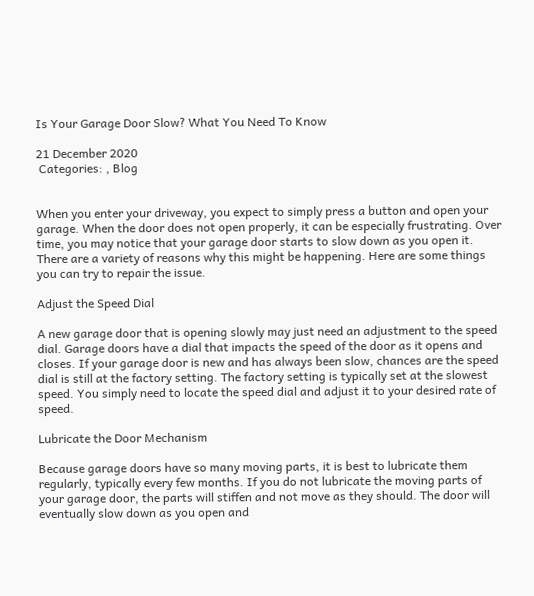Is Your Garage Door Slow? What You Need To Know

21 December 2020
 Categories: , Blog


When you enter your driveway, you expect to simply press a button and open your garage. When the door does not open properly, it can be especially frustrating. Over time, you may notice that your garage door starts to slow down as you open it. There are a variety of reasons why this might be happening. Here are some things you can try to repair the issue.

Adjust the Speed Dial

A new garage door that is opening slowly may just need an adjustment to the speed dial. Garage doors have a dial that impacts the speed of the door as it opens and closes. If your garage door is new and has always been slow, chances are the speed dial is still at the factory setting. The factory setting is typically set at the slowest speed. You simply need to locate the speed dial and adjust it to your desired rate of speed.

Lubricate the Door Mechanism

Because garage doors have so many moving parts, it is best to lubricate them regularly, typically every few months. If you do not lubricate the moving parts of your garage door, the parts will stiffen and not move as they should. The door will eventually slow down as you open and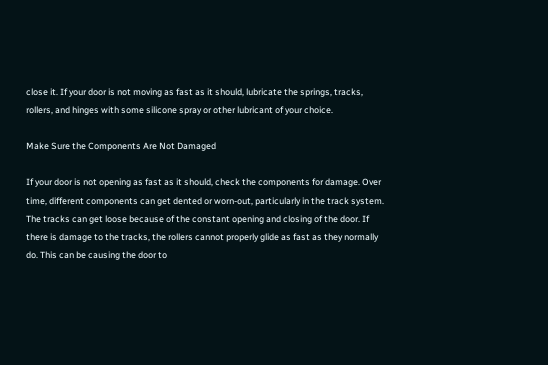close it. If your door is not moving as fast as it should, lubricate the springs, tracks, rollers, and hinges with some silicone spray or other lubricant of your choice.

Make Sure the Components Are Not Damaged

If your door is not opening as fast as it should, check the components for damage. Over time, different components can get dented or worn-out, particularly in the track system. The tracks can get loose because of the constant opening and closing of the door. If there is damage to the tracks, the rollers cannot properly glide as fast as they normally do. This can be causing the door to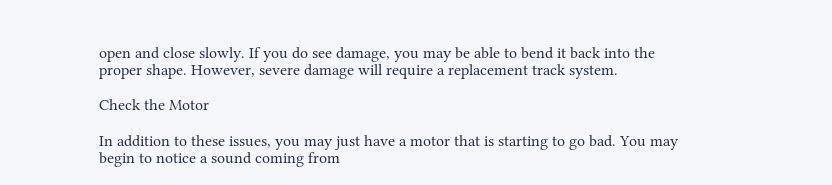open and close slowly. If you do see damage, you may be able to bend it back into the proper shape. However, severe damage will require a replacement track system.

Check the Motor

In addition to these issues, you may just have a motor that is starting to go bad. You may begin to notice a sound coming from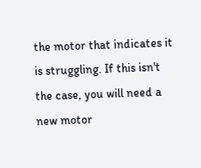the motor that indicates it is struggling. If this isn't the case, you will need a new motor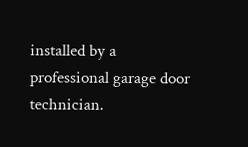installed by a professional garage door technician.